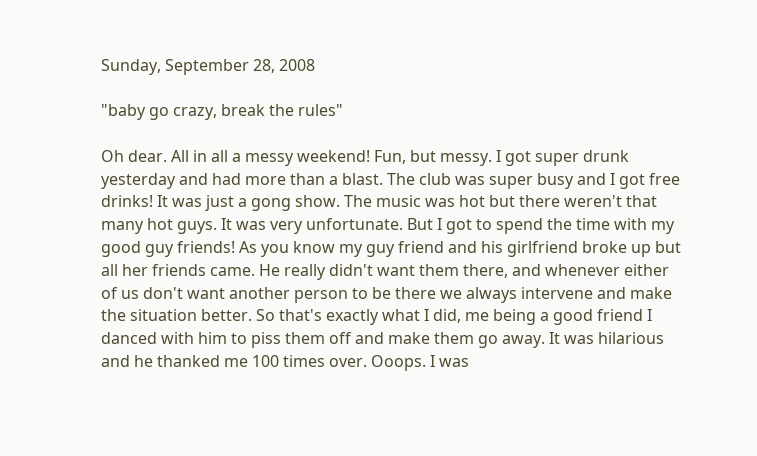Sunday, September 28, 2008

"baby go crazy, break the rules"

Oh dear. All in all a messy weekend! Fun, but messy. I got super drunk yesterday and had more than a blast. The club was super busy and I got free drinks! It was just a gong show. The music was hot but there weren't that many hot guys. It was very unfortunate. But I got to spend the time with my good guy friends! As you know my guy friend and his girlfriend broke up but all her friends came. He really didn't want them there, and whenever either of us don't want another person to be there we always intervene and make the situation better. So that's exactly what I did, me being a good friend I danced with him to piss them off and make them go away. It was hilarious and he thanked me 100 times over. Ooops. I was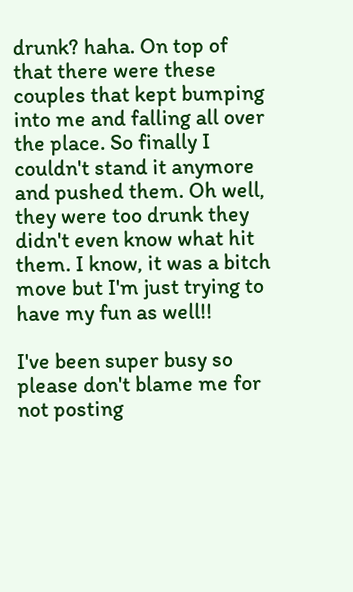drunk? haha. On top of that there were these couples that kept bumping into me and falling all over the place. So finally I couldn't stand it anymore and pushed them. Oh well, they were too drunk they didn't even know what hit them. I know, it was a bitch move but I'm just trying to have my fun as well!!

I've been super busy so please don't blame me for not posting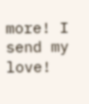more! I send my love!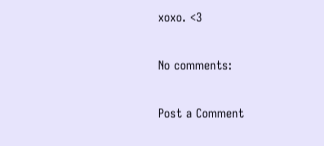xoxo. <3

No comments:

Post a Comment